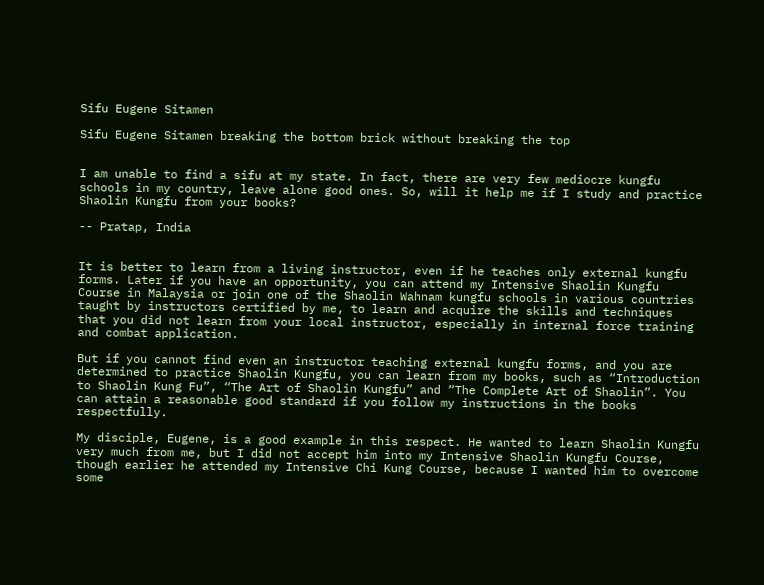Sifu Eugene Sitamen

Sifu Eugene Sitamen breaking the bottom brick without breaking the top


I am unable to find a sifu at my state. In fact, there are very few mediocre kungfu schools in my country, leave alone good ones. So, will it help me if I study and practice Shaolin Kungfu from your books?

-- Pratap, India


It is better to learn from a living instructor, even if he teaches only external kungfu forms. Later if you have an opportunity, you can attend my Intensive Shaolin Kungfu Course in Malaysia or join one of the Shaolin Wahnam kungfu schools in various countries taught by instructors certified by me, to learn and acquire the skills and techniques that you did not learn from your local instructor, especially in internal force training and combat application.

But if you cannot find even an instructor teaching external kungfu forms, and you are determined to practice Shaolin Kungfu, you can learn from my books, such as “Introduction to Shaolin Kung Fu”, “The Art of Shaolin Kungfu” and “The Complete Art of Shaolin”. You can attain a reasonable good standard if you follow my instructions in the books respectfully.

My disciple, Eugene, is a good example in this respect. He wanted to learn Shaolin Kungfu very much from me, but I did not accept him into my Intensive Shaolin Kungfu Course, though earlier he attended my Intensive Chi Kung Course, because I wanted him to overcome some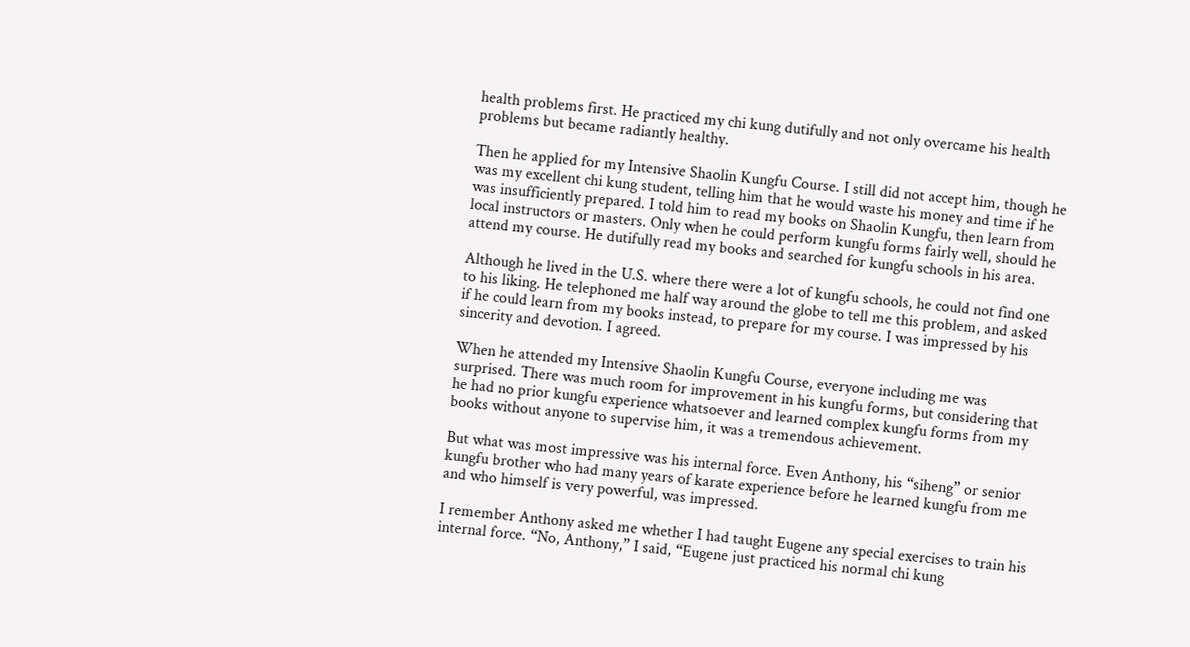health problems first. He practiced my chi kung dutifully and not only overcame his health problems but became radiantly healthy.

Then he applied for my Intensive Shaolin Kungfu Course. I still did not accept him, though he was my excellent chi kung student, telling him that he would waste his money and time if he was insufficiently prepared. I told him to read my books on Shaolin Kungfu, then learn from local instructors or masters. Only when he could perform kungfu forms fairly well, should he attend my course. He dutifully read my books and searched for kungfu schools in his area.

Although he lived in the U.S. where there were a lot of kungfu schools, he could not find one to his liking. He telephoned me half way around the globe to tell me this problem, and asked if he could learn from my books instead, to prepare for my course. I was impressed by his sincerity and devotion. I agreed.

When he attended my Intensive Shaolin Kungfu Course, everyone including me was surprised. There was much room for improvement in his kungfu forms, but considering that he had no prior kungfu experience whatsoever and learned complex kungfu forms from my books without anyone to supervise him, it was a tremendous achievement.

But what was most impressive was his internal force. Even Anthony, his “siheng” or senior kungfu brother who had many years of karate experience before he learned kungfu from me and who himself is very powerful, was impressed.

I remember Anthony asked me whether I had taught Eugene any special exercises to train his internal force. “No, Anthony,” I said, “Eugene just practiced his normal chi kung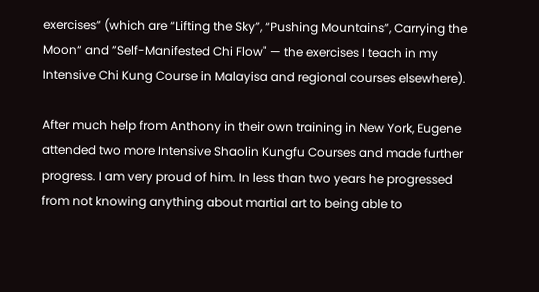exercises” (which are “Lifting the Sky”, “Pushing Mountains”, Carrying the Moon“ and ”Self-Manifested Chi Flow" — the exercises I teach in my Intensive Chi Kung Course in Malayisa and regional courses elsewhere).

After much help from Anthony in their own training in New York, Eugene attended two more Intensive Shaolin Kungfu Courses and made further progress. I am very proud of him. In less than two years he progressed from not knowing anything about martial art to being able to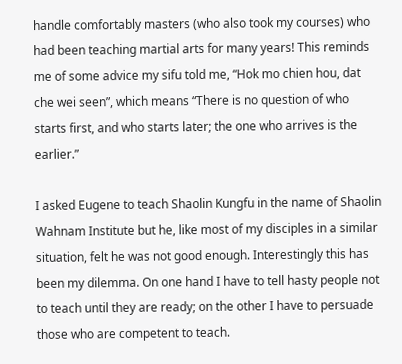handle comfortably masters (who also took my courses) who had been teaching martial arts for many years! This reminds me of some advice my sifu told me, “Hok mo chien hou, dat che wei seen”, which means “There is no question of who starts first, and who starts later; the one who arrives is the earlier.”

I asked Eugene to teach Shaolin Kungfu in the name of Shaolin Wahnam Institute but he, like most of my disciples in a similar situation, felt he was not good enough. Interestingly this has been my dilemma. On one hand I have to tell hasty people not to teach until they are ready; on the other I have to persuade those who are competent to teach.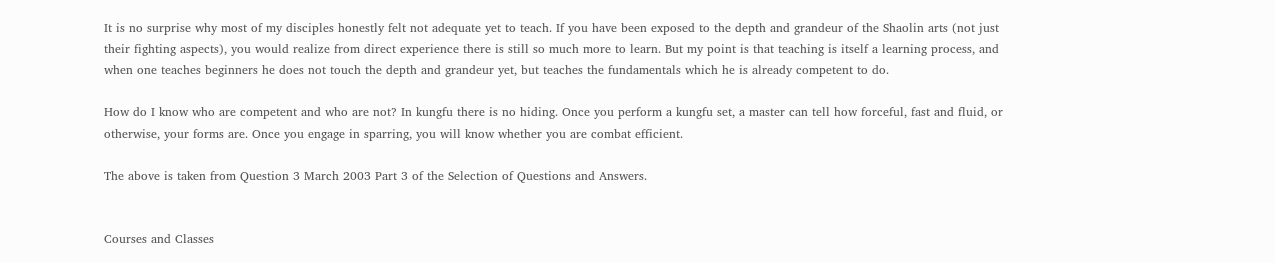It is no surprise why most of my disciples honestly felt not adequate yet to teach. If you have been exposed to the depth and grandeur of the Shaolin arts (not just their fighting aspects), you would realize from direct experience there is still so much more to learn. But my point is that teaching is itself a learning process, and when one teaches beginners he does not touch the depth and grandeur yet, but teaches the fundamentals which he is already competent to do.

How do I know who are competent and who are not? In kungfu there is no hiding. Once you perform a kungfu set, a master can tell how forceful, fast and fluid, or otherwise, your forms are. Once you engage in sparring, you will know whether you are combat efficient.

The above is taken from Question 3 March 2003 Part 3 of the Selection of Questions and Answers.


Courses and Classes